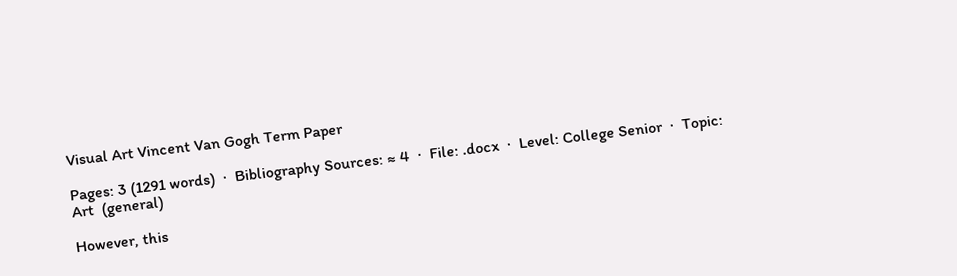Visual Art Vincent Van Gogh Term Paper

Pages: 3 (1291 words)  ·  Bibliography Sources: ≈ 4  ·  File: .docx  ·  Level: College Senior  ·  Topic: Art  (general)

However, this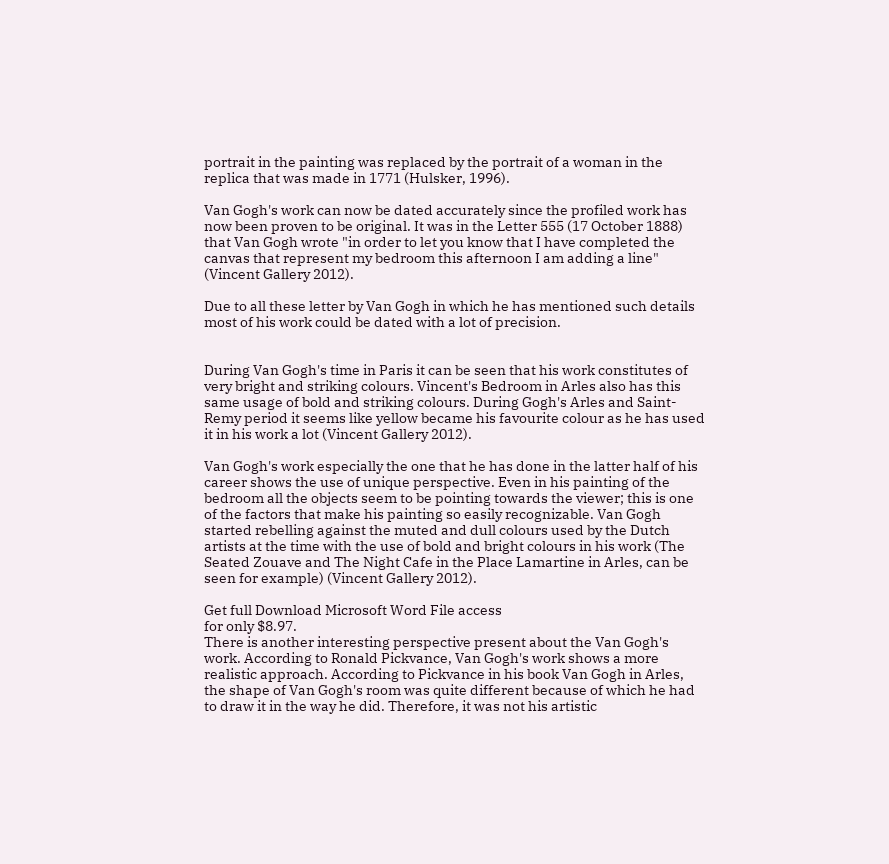portrait in the painting was replaced by the portrait of a woman in the replica that was made in 1771 (Hulsker, 1996).

Van Gogh's work can now be dated accurately since the profiled work has now been proven to be original. It was in the Letter 555 (17 October 1888) that Van Gogh wrote "in order to let you know that I have completed the canvas that represent my bedroom this afternoon I am adding a line" (Vincent Gallery 2012).

Due to all these letter by Van Gogh in which he has mentioned such details most of his work could be dated with a lot of precision.


During Van Gogh's time in Paris it can be seen that his work constitutes of very bright and striking colours. Vincent's Bedroom in Arles also has this same usage of bold and striking colours. During Gogh's Arles and Saint-Remy period it seems like yellow became his favourite colour as he has used it in his work a lot (Vincent Gallery 2012).

Van Gogh's work especially the one that he has done in the latter half of his career shows the use of unique perspective. Even in his painting of the bedroom all the objects seem to be pointing towards the viewer; this is one of the factors that make his painting so easily recognizable. Van Gogh started rebelling against the muted and dull colours used by the Dutch artists at the time with the use of bold and bright colours in his work (The Seated Zouave and The Night Cafe in the Place Lamartine in Arles, can be seen for example) (Vincent Gallery 2012).

Get full Download Microsoft Word File access
for only $8.97.
There is another interesting perspective present about the Van Gogh's work. According to Ronald Pickvance, Van Gogh's work shows a more realistic approach. According to Pickvance in his book Van Gogh in Arles, the shape of Van Gogh's room was quite different because of which he had to draw it in the way he did. Therefore, it was not his artistic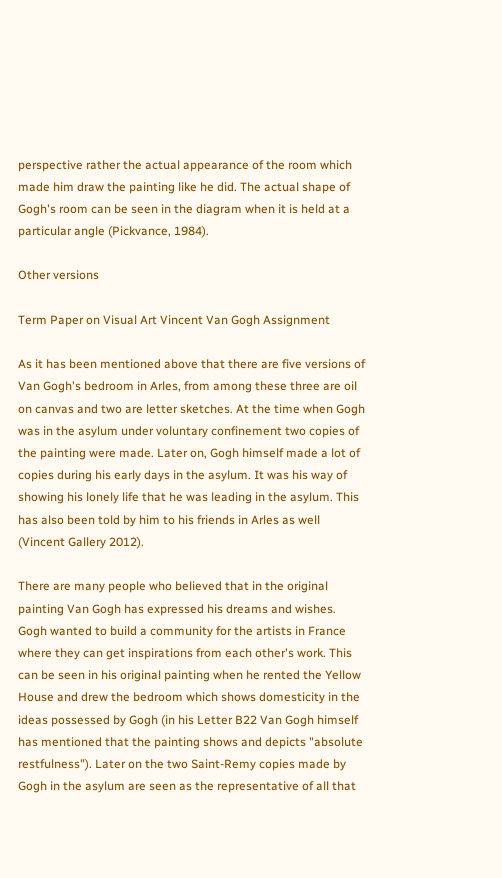perspective rather the actual appearance of the room which made him draw the painting like he did. The actual shape of Gogh's room can be seen in the diagram when it is held at a particular angle (Pickvance, 1984).

Other versions

Term Paper on Visual Art Vincent Van Gogh Assignment

As it has been mentioned above that there are five versions of Van Gogh's bedroom in Arles, from among these three are oil on canvas and two are letter sketches. At the time when Gogh was in the asylum under voluntary confinement two copies of the painting were made. Later on, Gogh himself made a lot of copies during his early days in the asylum. It was his way of showing his lonely life that he was leading in the asylum. This has also been told by him to his friends in Arles as well (Vincent Gallery 2012).

There are many people who believed that in the original painting Van Gogh has expressed his dreams and wishes. Gogh wanted to build a community for the artists in France where they can get inspirations from each other's work. This can be seen in his original painting when he rented the Yellow House and drew the bedroom which shows domesticity in the ideas possessed by Gogh (in his Letter B22 Van Gogh himself has mentioned that the painting shows and depicts "absolute restfulness"). Later on the two Saint-Remy copies made by Gogh in the asylum are seen as the representative of all that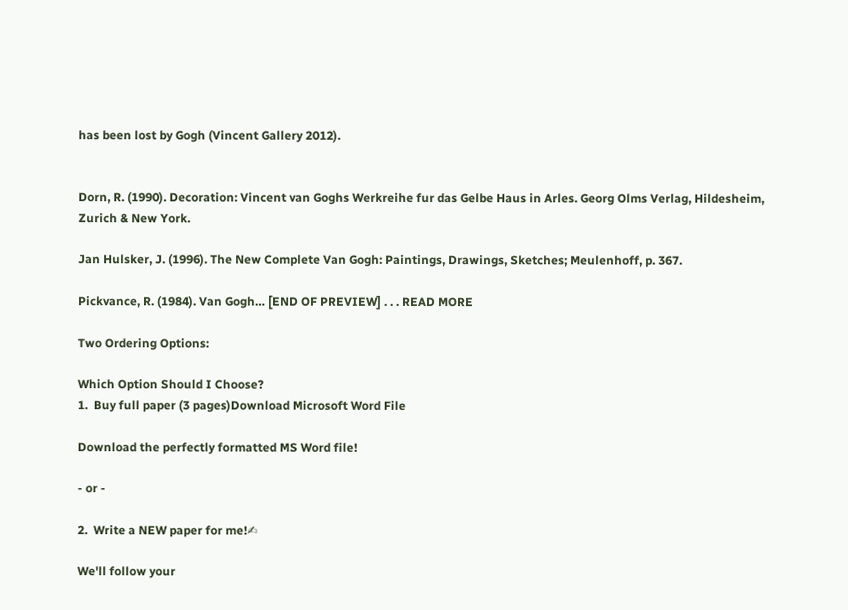has been lost by Gogh (Vincent Gallery 2012).


Dorn, R. (1990). Decoration: Vincent van Goghs Werkreihe fur das Gelbe Haus in Arles. Georg Olms Verlag, Hildesheim, Zurich & New York.

Jan Hulsker, J. (1996). The New Complete Van Gogh: Paintings, Drawings, Sketches; Meulenhoff, p. 367.

Pickvance, R. (1984). Van Gogh… [END OF PREVIEW] . . . READ MORE

Two Ordering Options:

Which Option Should I Choose?
1.  Buy full paper (3 pages)Download Microsoft Word File

Download the perfectly formatted MS Word file!

- or -

2.  Write a NEW paper for me!✍

We'll follow your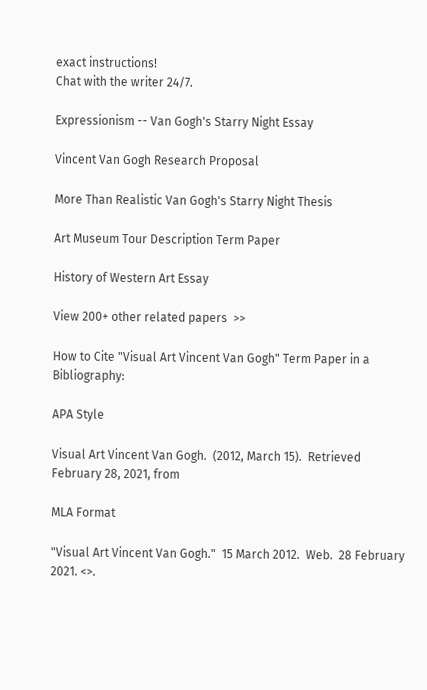exact instructions!
Chat with the writer 24/7.

Expressionism -- Van Gogh's Starry Night Essay

Vincent Van Gogh Research Proposal

More Than Realistic Van Gogh's Starry Night Thesis

Art Museum Tour Description Term Paper

History of Western Art Essay

View 200+ other related papers  >>

How to Cite "Visual Art Vincent Van Gogh" Term Paper in a Bibliography:

APA Style

Visual Art Vincent Van Gogh.  (2012, March 15).  Retrieved February 28, 2021, from

MLA Format

"Visual Art Vincent Van Gogh."  15 March 2012.  Web.  28 February 2021. <>.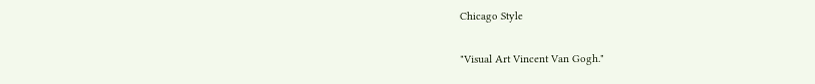Chicago Style

"Visual Art Vincent Van Gogh."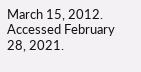March 15, 2012.  Accessed February 28, 2021.